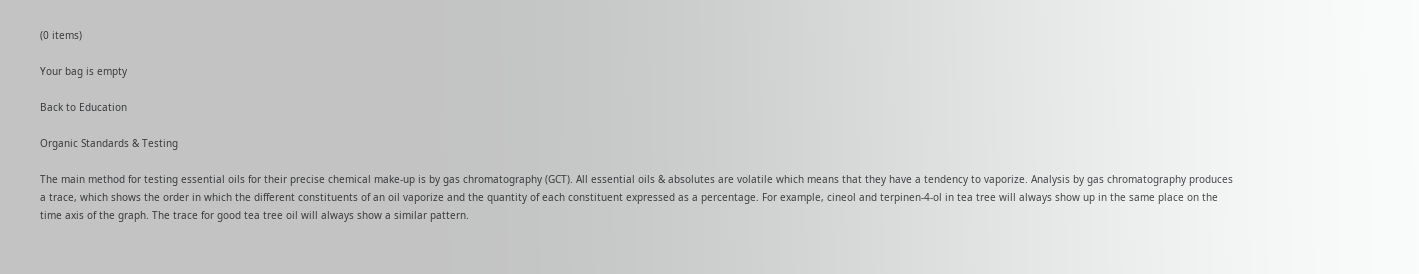(0 items)

Your bag is empty

Back to Education

Organic Standards & Testing

The main method for testing essential oils for their precise chemical make-up is by gas chromatography (GCT). All essential oils & absolutes are volatile which means that they have a tendency to vaporize. Analysis by gas chromatography produces a trace, which shows the order in which the different constituents of an oil vaporize and the quantity of each constituent expressed as a percentage. For example, cineol and terpinen-4-ol in tea tree will always show up in the same place on the time axis of the graph. The trace for good tea tree oil will always show a similar pattern.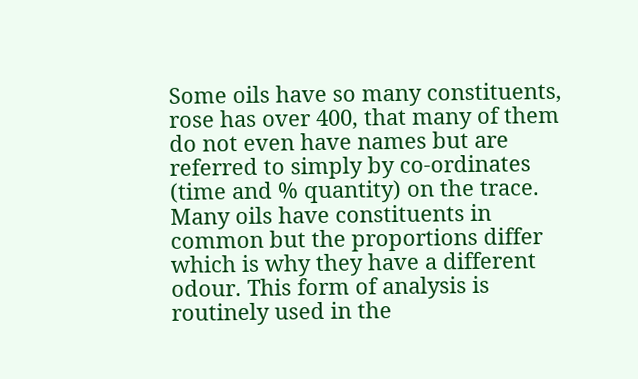Some oils have so many constituents, rose has over 400, that many of them do not even have names but are referred to simply by co-ordinates (time and % quantity) on the trace. Many oils have constituents in common but the proportions differ which is why they have a different odour. This form of analysis is routinely used in the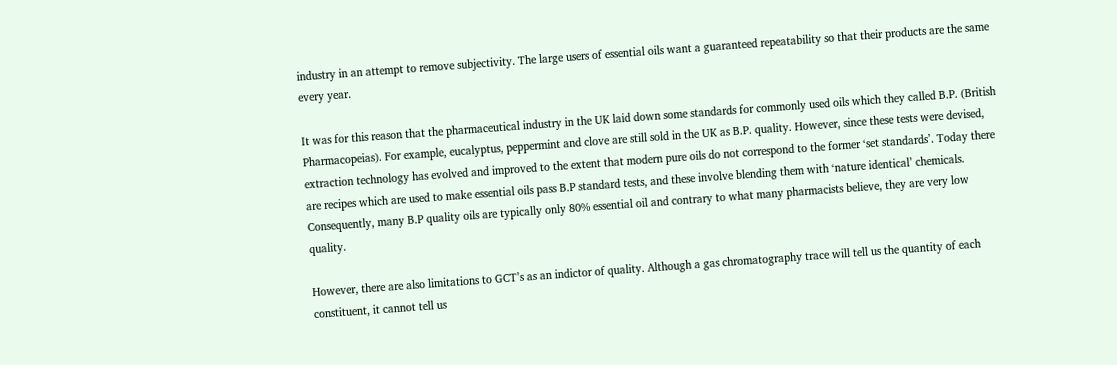industry in an attempt to remove subjectivity. The large users of essential oils want a guaranteed repeatability so that their products are the same every year.

It was for this reason that the pharmaceutical industry in the UK laid down some standards for commonly used oils which they called B.P. (British Pharmacopeias). For example, eucalyptus, peppermint and clove are still sold in the UK as B.P. quality. However, since these tests were devised, extraction technology has evolved and improved to the extent that modern pure oils do not correspond to the former ‘set standards’. Today there are recipes which are used to make essential oils pass B.P standard tests, and these involve blending them with ‘nature identical’ chemicals. Consequently, many B.P quality oils are typically only 80% essential oil and contrary to what many pharmacists believe, they are very low quality.

However, there are also limitations to GCT’s as an indictor of quality. Although a gas chromatography trace will tell us the quantity of each constituent, it cannot tell us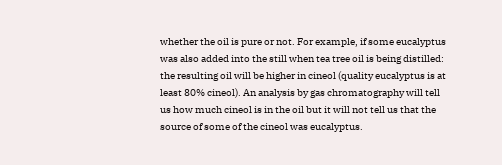whether the oil is pure or not. For example, if some eucalyptus was also added into the still when tea tree oil is being distilled: the resulting oil will be higher in cineol (quality eucalyptus is at least 80% cineol). An analysis by gas chromatography will tell us how much cineol is in the oil but it will not tell us that the source of some of the cineol was eucalyptus.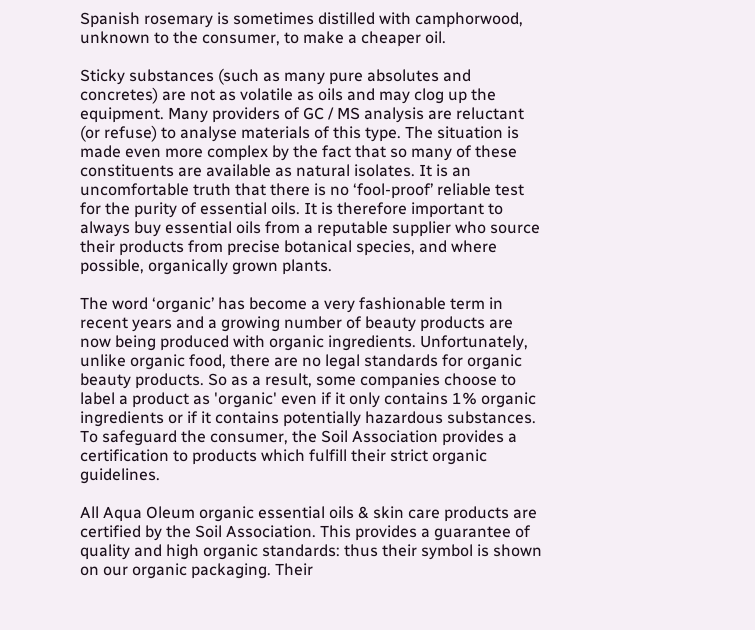Spanish rosemary is sometimes distilled with camphorwood, unknown to the consumer, to make a cheaper oil.

Sticky substances (such as many pure absolutes and concretes) are not as volatile as oils and may clog up the equipment. Many providers of GC / MS analysis are reluctant (or refuse) to analyse materials of this type. The situation is made even more complex by the fact that so many of these constituents are available as natural isolates. It is an uncomfortable truth that there is no ‘fool-proof’ reliable test for the purity of essential oils. It is therefore important to always buy essential oils from a reputable supplier who source their products from precise botanical species, and where possible, organically grown plants.

The word ‘organic’ has become a very fashionable term in recent years and a growing number of beauty products are now being produced with organic ingredients. Unfortunately, unlike organic food, there are no legal standards for organic beauty products. So as a result, some companies choose to label a product as 'organic' even if it only contains 1% organic ingredients or if it contains potentially hazardous substances. To safeguard the consumer, the Soil Association provides a certification to products which fulfill their strict organic guidelines.

All Aqua Oleum organic essential oils & skin care products are certified by the Soil Association. This provides a guarantee of quality and high organic standards: thus their symbol is shown on our organic packaging. Their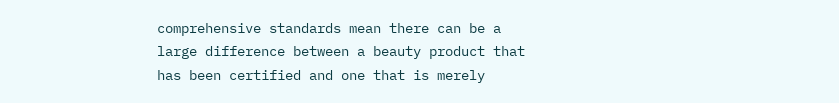comprehensive standards mean there can be a large difference between a beauty product that has been certified and one that is merely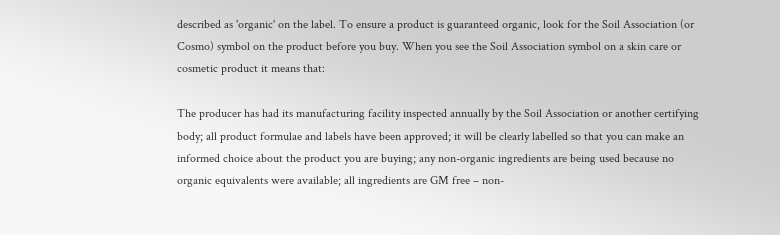described as 'organic' on the label. To ensure a product is guaranteed organic, look for the Soil Association (or Cosmo) symbol on the product before you buy. When you see the Soil Association symbol on a skin care or cosmetic product it means that:

The producer has had its manufacturing facility inspected annually by the Soil Association or another certifying body; all product formulae and labels have been approved; it will be clearly labelled so that you can make an informed choice about the product you are buying; any non-organic ingredients are being used because no organic equivalents were available; all ingredients are GM free – non-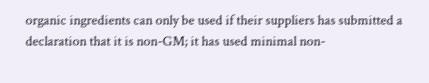organic ingredients can only be used if their suppliers has submitted a declaration that it is non-GM; it has used minimal non-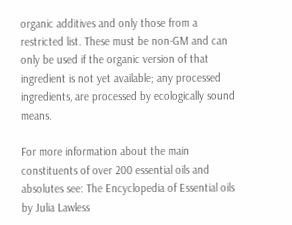organic additives and only those from a restricted list. These must be non-GM and can only be used if the organic version of that ingredient is not yet available; any processed ingredients, are processed by ecologically sound means.

For more information about the main constituents of over 200 essential oils and absolutes see: The Encyclopedia of Essential oils by Julia Lawless